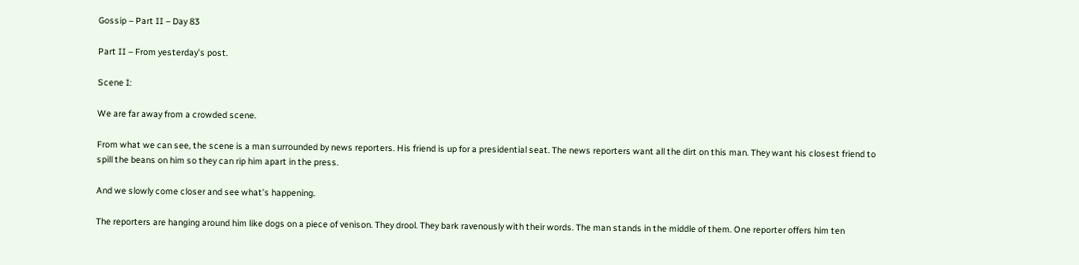Gossip – Part II – Day 83

Part II – From yesterday’s post.

Scene I:

We are far away from a crowded scene.

From what we can see, the scene is a man surrounded by news reporters. His friend is up for a presidential seat. The news reporters want all the dirt on this man. They want his closest friend to spill the beans on him so they can rip him apart in the press.

And we slowly come closer and see what’s happening.

The reporters are hanging around him like dogs on a piece of venison. They drool. They bark ravenously with their words. The man stands in the middle of them. One reporter offers him ten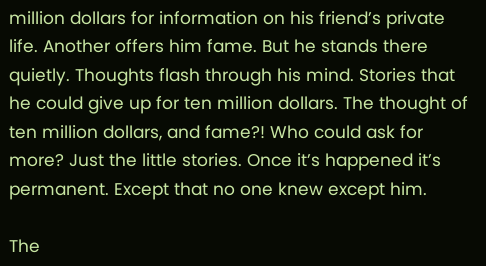million dollars for information on his friend’s private life. Another offers him fame. But he stands there quietly. Thoughts flash through his mind. Stories that he could give up for ten million dollars. The thought of ten million dollars, and fame?! Who could ask for more? Just the little stories. Once it’s happened it’s permanent. Except that no one knew except him.

The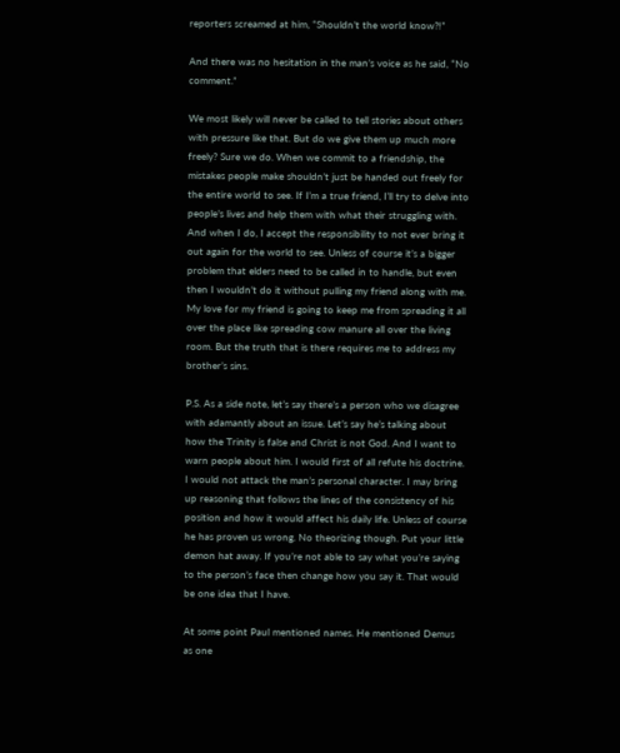reporters screamed at him, “Shouldn’t the world know?!”

And there was no hesitation in the man’s voice as he said, “No comment.”

We most likely will never be called to tell stories about others with pressure like that. But do we give them up much more freely? Sure we do. When we commit to a friendship, the mistakes people make shouldn’t just be handed out freely for the entire world to see. If I’m a true friend, I’ll try to delve into people’s lives and help them with what their struggling with. And when I do, I accept the responsibility to not ever bring it out again for the world to see. Unless of course it’s a bigger problem that elders need to be called in to handle, but even then I wouldn’t do it without pulling my friend along with me. My love for my friend is going to keep me from spreading it all over the place like spreading cow manure all over the living room. But the truth that is there requires me to address my brother’s sins.

P.S. As a side note, let’s say there’s a person who we disagree with adamantly about an issue. Let’s say he’s talking about how the Trinity is false and Christ is not God. And I want to warn people about him. I would first of all refute his doctrine. I would not attack the man’s personal character. I may bring up reasoning that follows the lines of the consistency of his position and how it would affect his daily life. Unless of course he has proven us wrong. No theorizing though. Put your little demon hat away. If you’re not able to say what you’re saying to the person’s face then change how you say it. That would be one idea that I have.

At some point Paul mentioned names. He mentioned Demus as one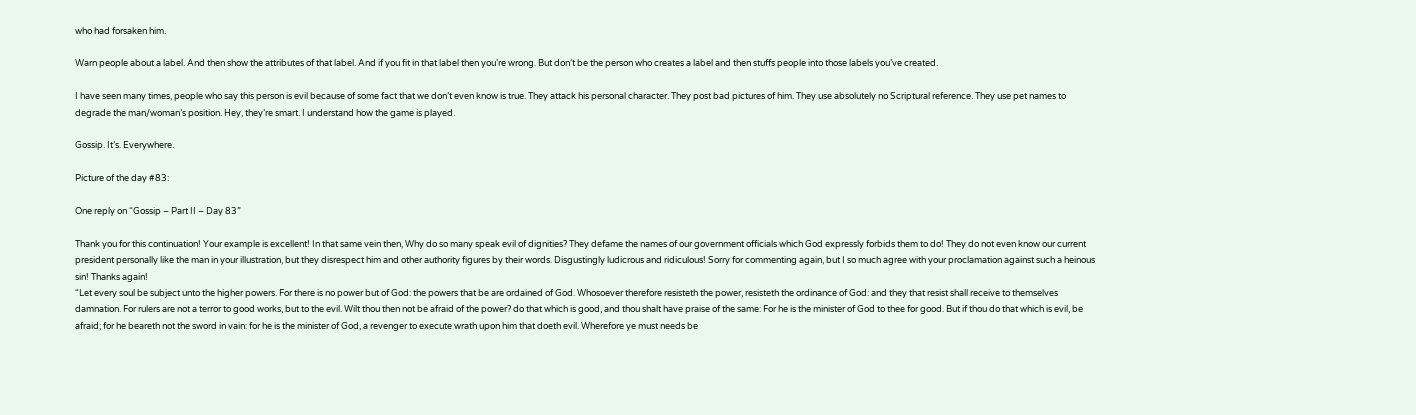who had forsaken him.

Warn people about a label. And then show the attributes of that label. And if you fit in that label then you’re wrong. But don’t be the person who creates a label and then stuffs people into those labels you’ve created.

I have seen many times, people who say this person is evil because of some fact that we don’t even know is true. They attack his personal character. They post bad pictures of him. They use absolutely no Scriptural reference. They use pet names to degrade the man/woman’s position. Hey, they’re smart. I understand how the game is played.

Gossip. It’s. Everywhere.

Picture of the day #83:

One reply on “Gossip – Part II – Day 83”

Thank you for this continuation! Your example is excellent! In that same vein then, Why do so many speak evil of dignities? They defame the names of our government officials which God expressly forbids them to do! They do not even know our current president personally like the man in your illustration, but they disrespect him and other authority figures by their words. Disgustingly ludicrous and ridiculous! Sorry for commenting again, but I so much agree with your proclamation against such a heinous sin! Thanks again!
“Let every soul be subject unto the higher powers. For there is no power but of God: the powers that be are ordained of God. Whosoever therefore resisteth the power, resisteth the ordinance of God: and they that resist shall receive to themselves damnation. For rulers are not a terror to good works, but to the evil. Wilt thou then not be afraid of the power? do that which is good, and thou shalt have praise of the same: For he is the minister of God to thee for good. But if thou do that which is evil, be afraid; for he beareth not the sword in vain: for he is the minister of God, a revenger to execute wrath upon him that doeth evil. Wherefore ye must needs be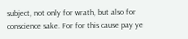subject, not only for wrath, but also for conscience sake. For for this cause pay ye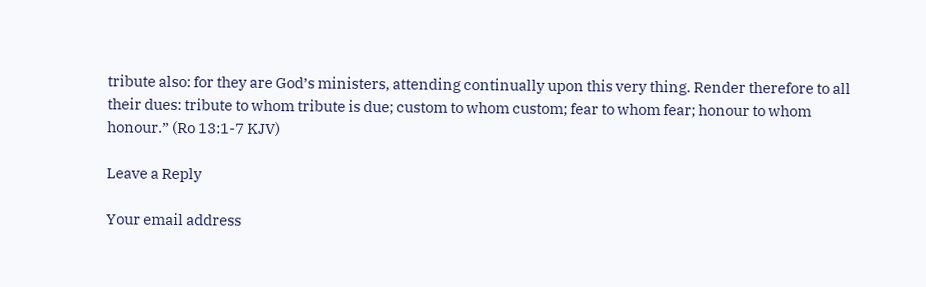tribute also: for they are God’s ministers, attending continually upon this very thing. Render therefore to all their dues: tribute to whom tribute is due; custom to whom custom; fear to whom fear; honour to whom honour.” (Ro 13:1-7 KJV)

Leave a Reply

Your email address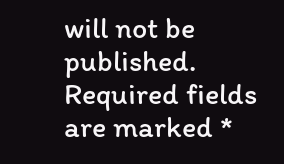will not be published. Required fields are marked *